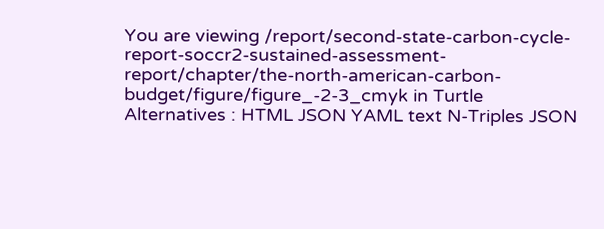You are viewing /report/second-state-carbon-cycle-report-soccr2-sustained-assessment-report/chapter/the-north-american-carbon-budget/figure/figure_-2-3_cmyk in Turtle
Alternatives : HTML JSON YAML text N-Triples JSON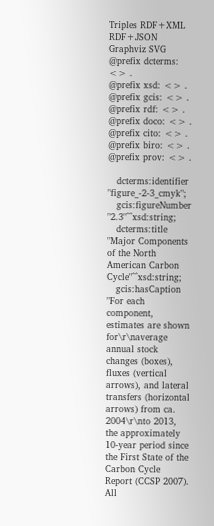Triples RDF+XML RDF+JSON Graphviz SVG
@prefix dcterms: <> .
@prefix xsd: <> .
@prefix gcis: <> .
@prefix rdf: <> .
@prefix doco: <> .
@prefix cito: <> .
@prefix biro: <> .
@prefix prov: <> .

   dcterms:identifier "figure_-2-3_cmyk";
   gcis:figureNumber "2.3"^^xsd:string;
   dcterms:title "Major Components of the North American Carbon Cycle"^^xsd:string;
   gcis:hasCaption "For each component, estimates are shown for\r\naverage annual stock changes (boxes), fluxes (vertical arrows), and lateral transfers (horizontal arrows) from ca. 2004\r\nto 2013, the approximately 10-year period since the First State of the Carbon Cycle Report (CCSP 2007). All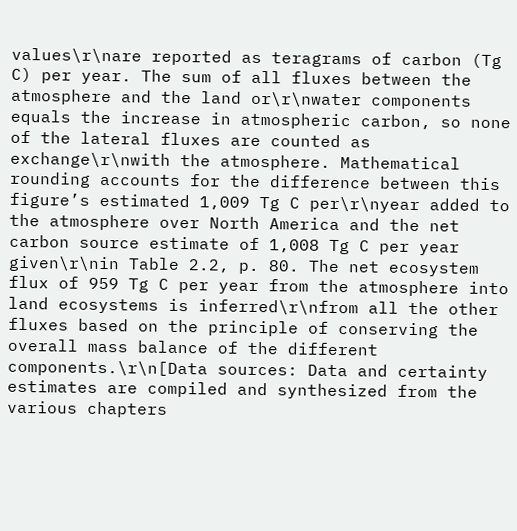values\r\nare reported as teragrams of carbon (Tg C) per year. The sum of all fluxes between the atmosphere and the land or\r\nwater components equals the increase in atmospheric carbon, so none of the lateral fluxes are counted as exchange\r\nwith the atmosphere. Mathematical rounding accounts for the difference between this figure’s estimated 1,009 Tg C per\r\nyear added to the atmosphere over North America and the net carbon source estimate of 1,008 Tg C per year given\r\nin Table 2.2, p. 80. The net ecosystem flux of 959 Tg C per year from the atmosphere into land ecosystems is inferred\r\nfrom all the other fluxes based on the principle of conserving the overall mass balance of the different components.\r\n[Data sources: Data and certainty estimates are compiled and synthesized from the various chapters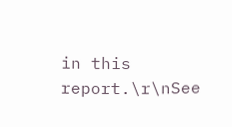in this report.\r\nSee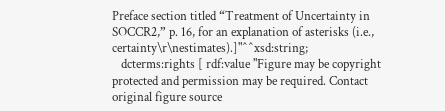Preface section titled “Treatment of Uncertainty in SOCCR2,” p. 16, for an explanation of asterisks (i.e., certainty\r\nestimates).]"^^xsd:string;
   dcterms:rights [ rdf:value "Figure may be copyright protected and permission may be required. Contact original figure source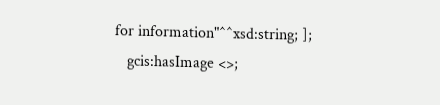for information"^^xsd:string; ];
   gcis:hasImage <>;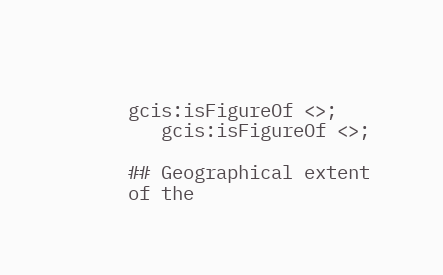gcis:isFigureOf <>;
   gcis:isFigureOf <>;

## Geographical extent of the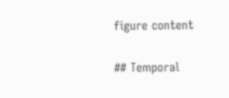figure content

## Temporal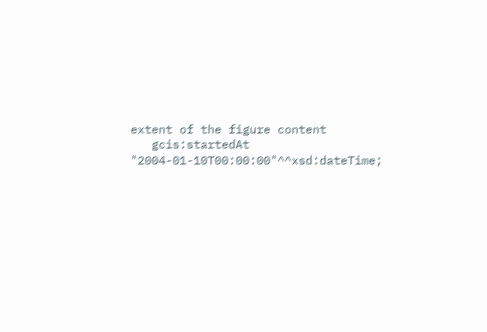extent of the figure content
   gcis:startedAt "2004-01-10T00:00:00"^^xsd:dateTime;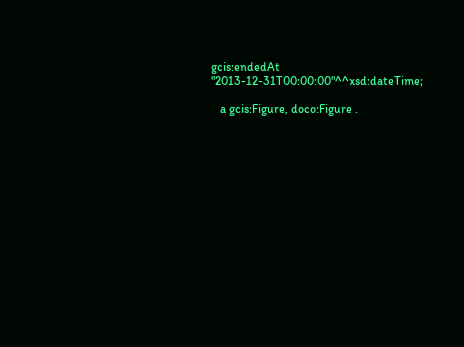gcis:endedAt "2013-12-31T00:00:00"^^xsd:dateTime;

   a gcis:Figure, doco:Figure .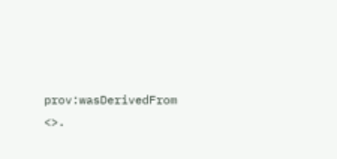prov:wasDerivedFrom <>.